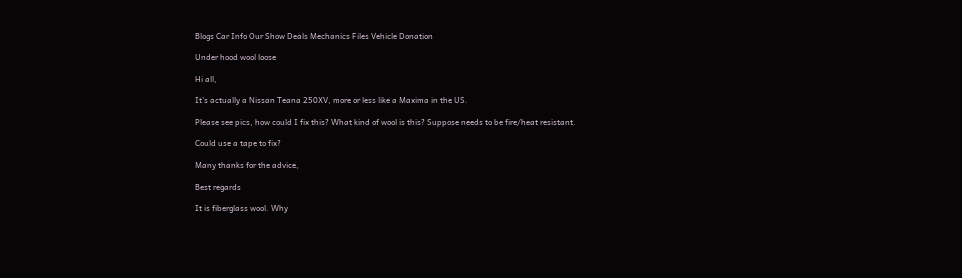Blogs Car Info Our Show Deals Mechanics Files Vehicle Donation

Under hood wool loose

Hi all,

It’s actually a Nissan Teana 250XV, more or less like a Maxima in the US.

Please see pics, how could I fix this? What kind of wool is this? Suppose needs to be fire/heat resistant.

Could use a tape to fix?

Many thanks for the advice,

Best regards

It is fiberglass wool. Why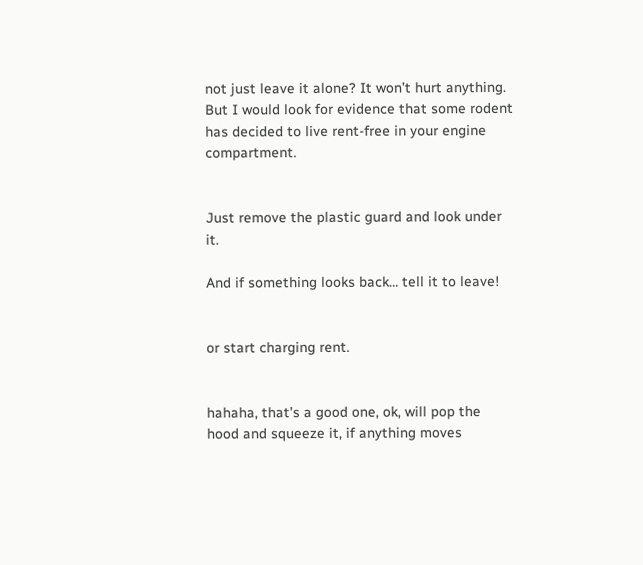not just leave it alone? It won’t hurt anything. But I would look for evidence that some rodent has decided to live rent-free in your engine compartment.


Just remove the plastic guard and look under it.

And if something looks back… tell it to leave!


or start charging rent.


hahaha, that’s a good one, ok, will pop the hood and squeeze it, if anything moves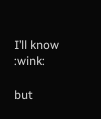I’ll know :wink:

but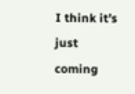I think it’s just coming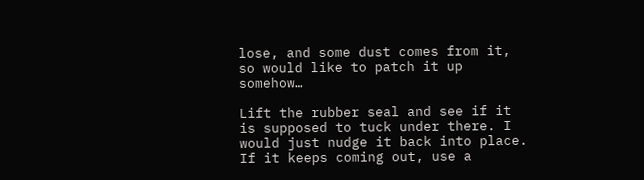lose, and some dust comes from it, so would like to patch it up somehow…

Lift the rubber seal and see if it is supposed to tuck under there. I would just nudge it back into place. If it keeps coming out, use a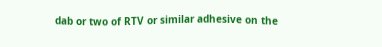dab or two of RTV or similar adhesive on the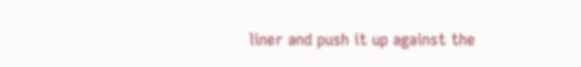liner and push it up against the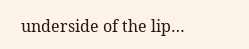underside of the lip…